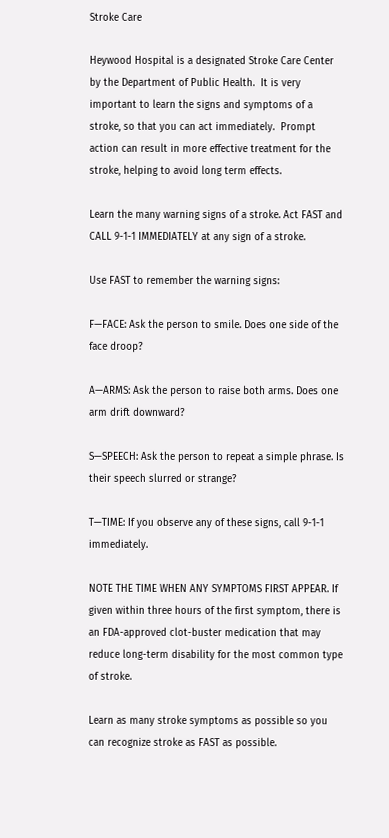Stroke Care

Heywood Hospital is a designated Stroke Care Center by the Department of Public Health.  It is very important to learn the signs and symptoms of a stroke, so that you can act immediately.  Prompt action can result in more effective treatment for the stroke, helping to avoid long term effects.

Learn the many warning signs of a stroke. Act FAST and CALL 9-1-1 IMMEDIATELY at any sign of a stroke.

Use FAST to remember the warning signs:

F—FACE: Ask the person to smile. Does one side of the face droop?

A—ARMS: Ask the person to raise both arms. Does one arm drift downward?

S—SPEECH: Ask the person to repeat a simple phrase. Is their speech slurred or strange?

T—TIME: If you observe any of these signs, call 9-1-1 immediately.

NOTE THE TIME WHEN ANY SYMPTOMS FIRST APPEAR. If given within three hours of the first symptom, there is an FDA-approved clot-buster medication that may reduce long-term disability for the most common type of stroke.

Learn as many stroke symptoms as possible so you can recognize stroke as FAST as possible.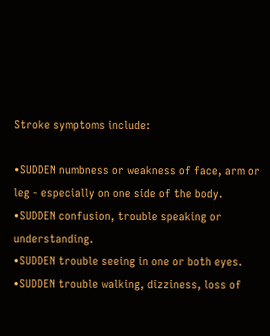Stroke symptoms include:

•SUDDEN numbness or weakness of face, arm or leg - especially on one side of the body.
•SUDDEN confusion, trouble speaking or understanding.
•SUDDEN trouble seeing in one or both eyes.
•SUDDEN trouble walking, dizziness, loss of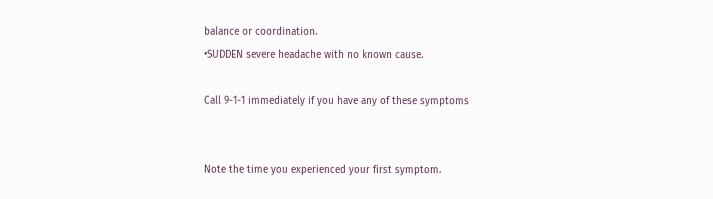balance or coordination.
•SUDDEN severe headache with no known cause.

Call 9-1-1 immediately if you have any of these symptoms


Note the time you experienced your first symptom.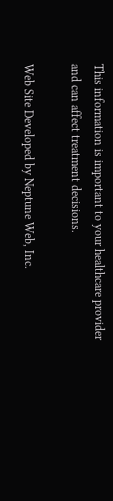This information is important to your healthcare provider and can affect treatment decisions.

Web Site Developed by Neptune Web, Inc.